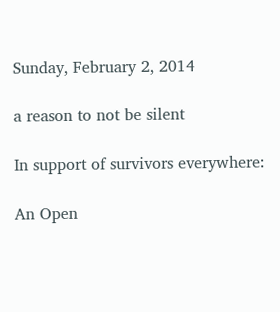Sunday, February 2, 2014

a reason to not be silent

In support of survivors everywhere:

An Open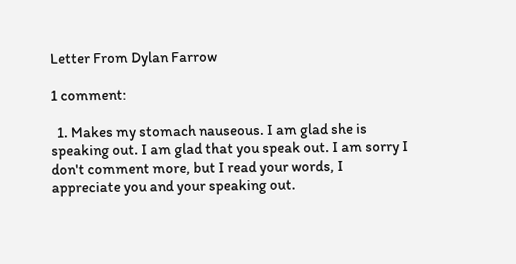Letter From Dylan Farrow

1 comment:

  1. Makes my stomach nauseous. I am glad she is speaking out. I am glad that you speak out. I am sorry I don't comment more, but I read your words, I appreciate you and your speaking out.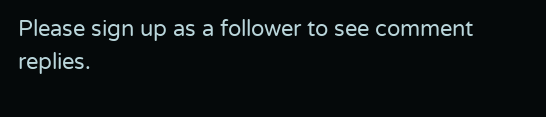Please sign up as a follower to see comment replies.